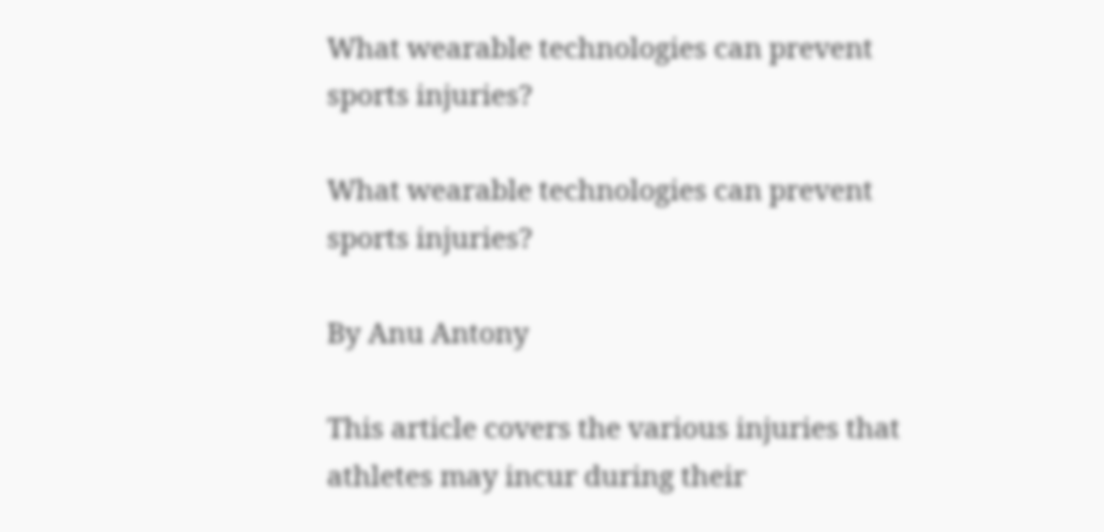What wearable technologies can prevent sports injuries?

What wearable technologies can prevent sports injuries?

By Anu Antony

This article covers the various injuries that athletes may incur during their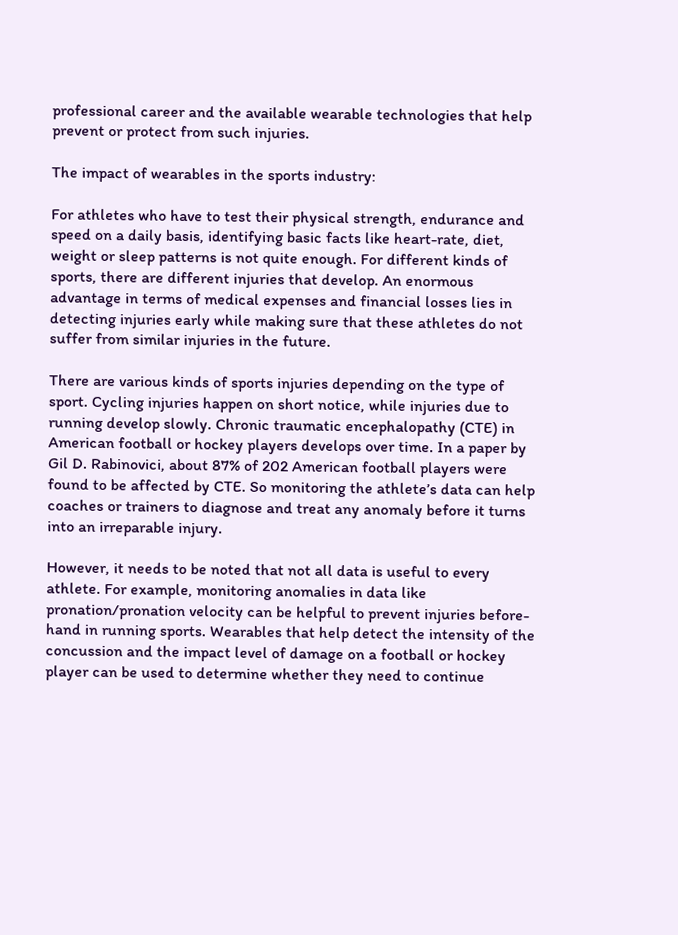professional career and the available wearable technologies that help prevent or protect from such injuries.

The impact of wearables in the sports industry:

For athletes who have to test their physical strength, endurance and speed on a daily basis, identifying basic facts like heart-rate, diet, weight or sleep patterns is not quite enough. For different kinds of sports, there are different injuries that develop. An enormous advantage in terms of medical expenses and financial losses lies in detecting injuries early while making sure that these athletes do not suffer from similar injuries in the future.

There are various kinds of sports injuries depending on the type of sport. Cycling injuries happen on short notice, while injuries due to running develop slowly. Chronic traumatic encephalopathy (CTE) in American football or hockey players develops over time. In a paper by Gil D. Rabinovici, about 87% of 202 American football players were found to be affected by CTE. So monitoring the athlete’s data can help coaches or trainers to diagnose and treat any anomaly before it turns into an irreparable injury.

However, it needs to be noted that not all data is useful to every athlete. For example, monitoring anomalies in data like pronation/pronation velocity can be helpful to prevent injuries before-hand in running sports. Wearables that help detect the intensity of the concussion and the impact level of damage on a football or hockey player can be used to determine whether they need to continue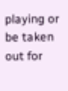playing or be taken out for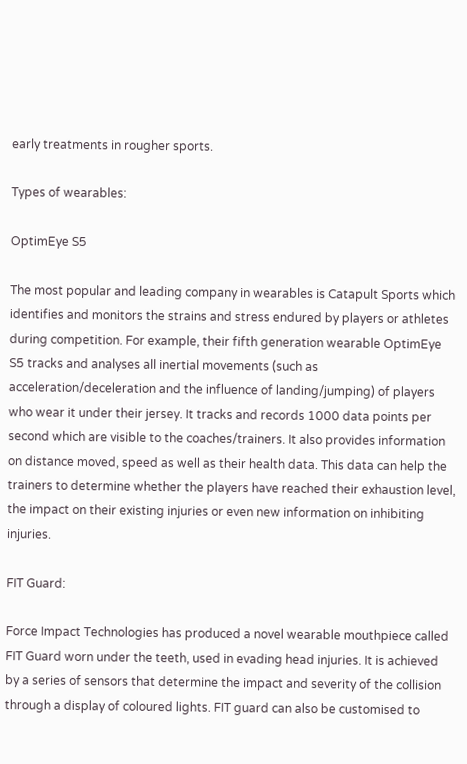early treatments in rougher sports.

Types of wearables:

OptimEye S5

The most popular and leading company in wearables is Catapult Sports which identifies and monitors the strains and stress endured by players or athletes during competition. For example, their fifth generation wearable OptimEye S5 tracks and analyses all inertial movements (such as acceleration/deceleration and the influence of landing/jumping) of players who wear it under their jersey. It tracks and records 1000 data points per second which are visible to the coaches/trainers. It also provides information on distance moved, speed as well as their health data. This data can help the trainers to determine whether the players have reached their exhaustion level, the impact on their existing injuries or even new information on inhibiting injuries.

FIT Guard:

Force Impact Technologies has produced a novel wearable mouthpiece called FIT Guard worn under the teeth, used in evading head injuries. It is achieved by a series of sensors that determine the impact and severity of the collision through a display of coloured lights. FIT guard can also be customised to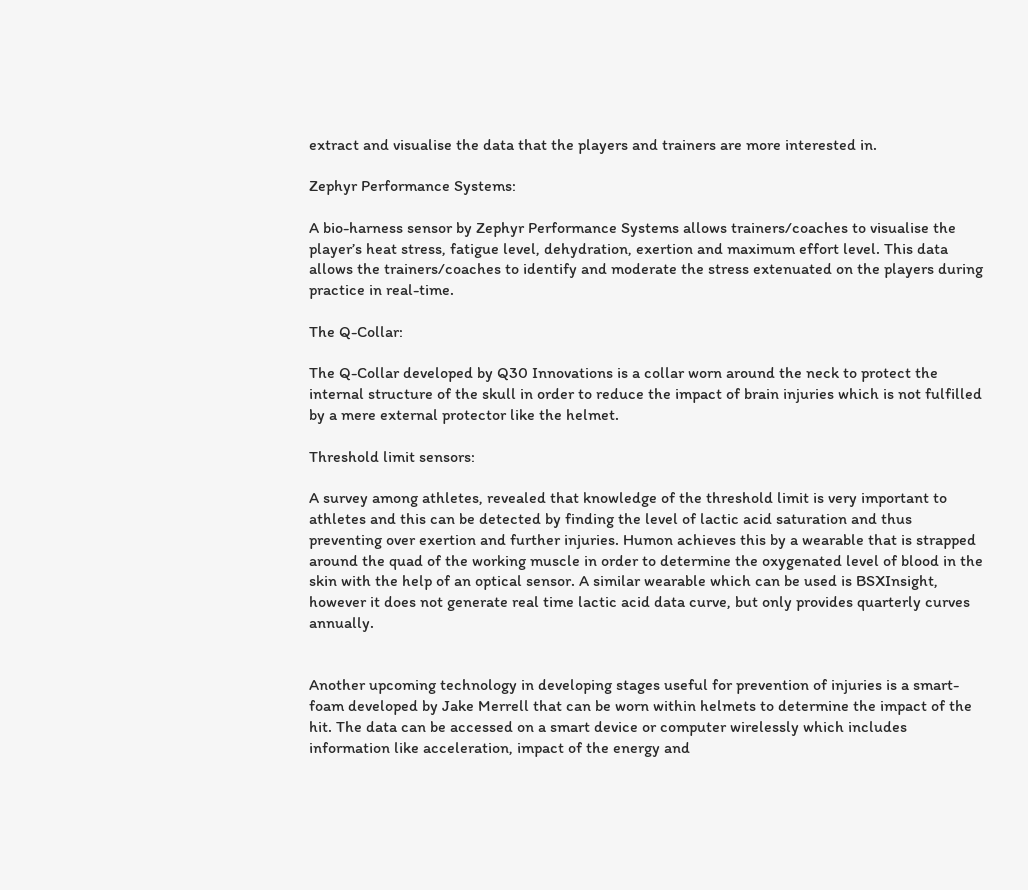extract and visualise the data that the players and trainers are more interested in.

Zephyr Performance Systems:

A bio-harness sensor by Zephyr Performance Systems allows trainers/coaches to visualise the player’s heat stress, fatigue level, dehydration, exertion and maximum effort level. This data allows the trainers/coaches to identify and moderate the stress extenuated on the players during practice in real-time.

The Q-Collar:

The Q-Collar developed by Q30 Innovations is a collar worn around the neck to protect the internal structure of the skull in order to reduce the impact of brain injuries which is not fulfilled by a mere external protector like the helmet.

Threshold limit sensors:

A survey among athletes, revealed that knowledge of the threshold limit is very important to athletes and this can be detected by finding the level of lactic acid saturation and thus preventing over exertion and further injuries. Humon achieves this by a wearable that is strapped around the quad of the working muscle in order to determine the oxygenated level of blood in the skin with the help of an optical sensor. A similar wearable which can be used is BSXInsight, however it does not generate real time lactic acid data curve, but only provides quarterly curves annually.


Another upcoming technology in developing stages useful for prevention of injuries is a smart-foam developed by Jake Merrell that can be worn within helmets to determine the impact of the hit. The data can be accessed on a smart device or computer wirelessly which includes information like acceleration, impact of the energy and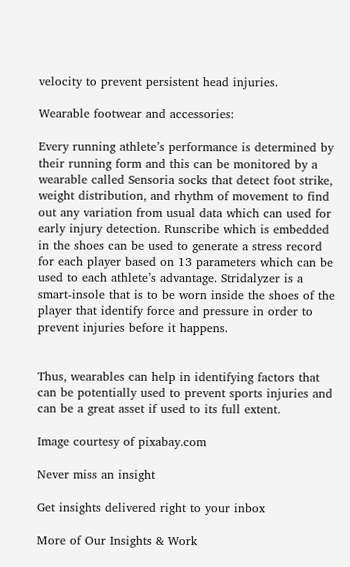velocity to prevent persistent head injuries.

Wearable footwear and accessories:

Every running athlete’s performance is determined by their running form and this can be monitored by a wearable called Sensoria socks that detect foot strike, weight distribution, and rhythm of movement to find out any variation from usual data which can used for early injury detection. Runscribe which is embedded in the shoes can be used to generate a stress record for each player based on 13 parameters which can be used to each athlete’s advantage. Stridalyzer is a smart-insole that is to be worn inside the shoes of the player that identify force and pressure in order to prevent injuries before it happens.


Thus, wearables can help in identifying factors that can be potentially used to prevent sports injuries and can be a great asset if used to its full extent.

Image courtesy of pixabay.com

Never miss an insight

Get insights delivered right to your inbox

More of Our Insights & Work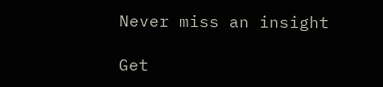Never miss an insight

Get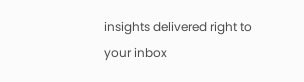insights delivered right to your inbox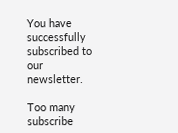You have successfully subscribed to our newsletter.

Too many subscribe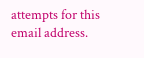attempts for this email address.